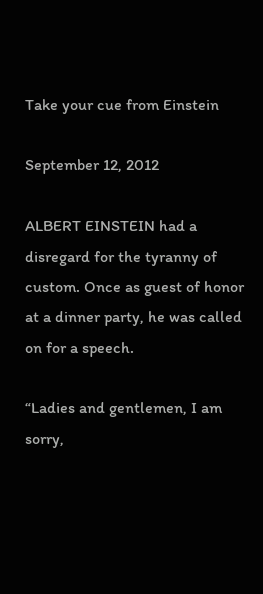Take your cue from Einstein

September 12, 2012

ALBERT EINSTEIN had a disregard for the tyranny of custom. Once as guest of honor at a dinner party, he was called on for a speech.

“Ladies and gentlemen, I am sorry,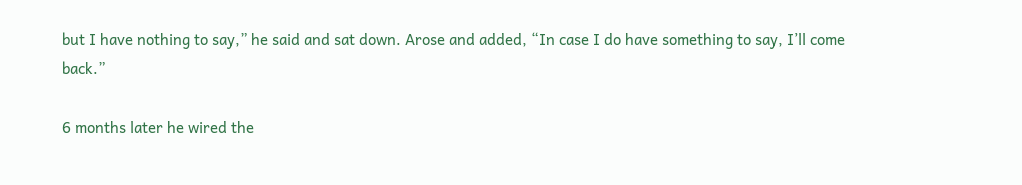but I have nothing to say,” he said and sat down. Arose and added, “In case I do have something to say, I’ll come back.”

6 months later he wired the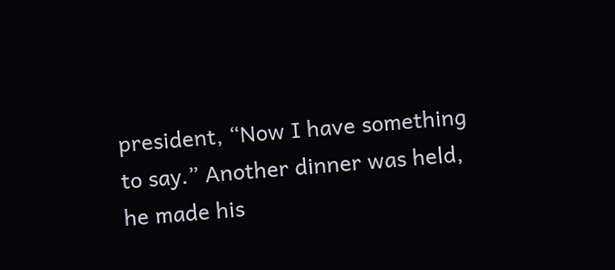president, “Now I have something to say.” Another dinner was held, he made his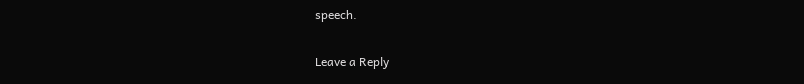speech.

Leave a Reply